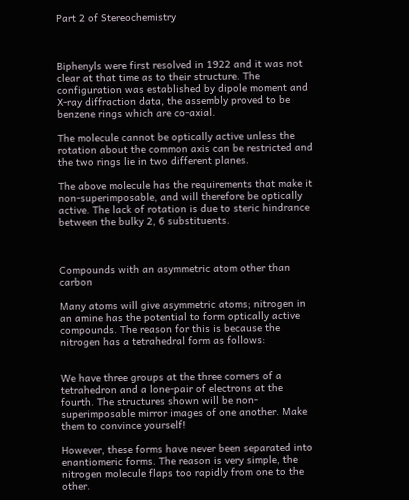Part 2 of Stereochemistry



Biphenyls were first resolved in 1922 and it was not clear at that time as to their structure. The configuration was established by dipole moment and X-ray diffraction data, the assembly proved to be benzene rings which are co-axial.

The molecule cannot be optically active unless the rotation about the common axis can be restricted and the two rings lie in two different planes.

The above molecule has the requirements that make it non-superimposable, and will therefore be optically active. The lack of rotation is due to steric hindrance between the bulky 2, 6 substituents.



Compounds with an asymmetric atom other than carbon

Many atoms will give asymmetric atoms; nitrogen in an amine has the potential to form optically active compounds. The reason for this is because the nitrogen has a tetrahedral form as follows:


We have three groups at the three corners of a tetrahedron and a lone-pair of electrons at the fourth. The structures shown will be non-superimposable mirror images of one another. Make them to convince yourself!

However, these forms have never been separated into enantiomeric forms. The reason is very simple, the nitrogen molecule flaps too rapidly from one to the other.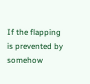If the flapping is prevented by somehow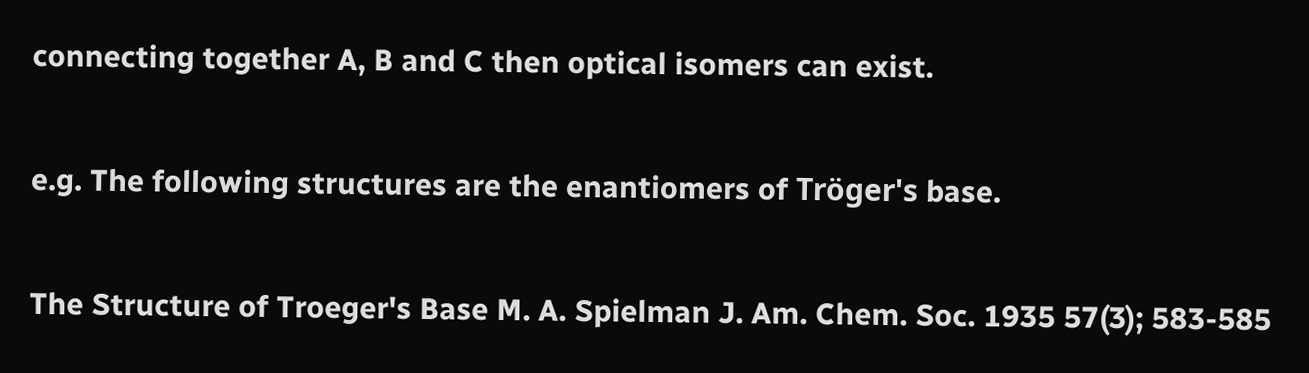connecting together A, B and C then optical isomers can exist.

e.g. The following structures are the enantiomers of Tröger's base.

The Structure of Troeger's Base M. A. Spielman J. Am. Chem. Soc. 1935 57(3); 583-585